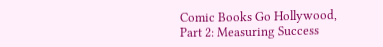Comic Books Go Hollywood, Part 2: Measuring Success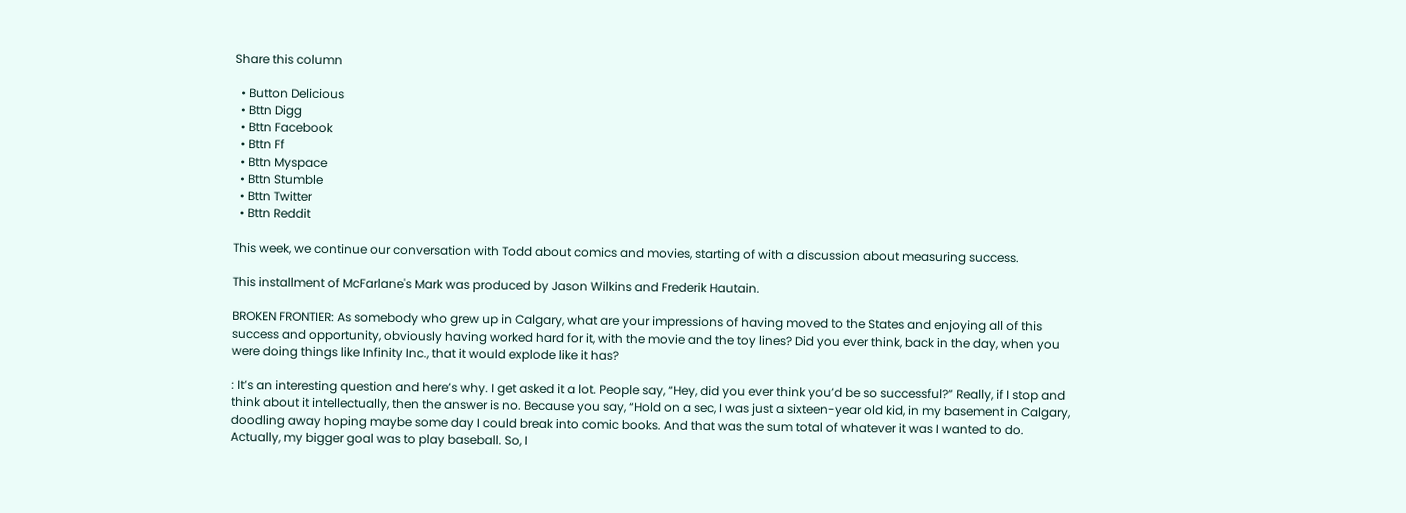Share this column

  • Button Delicious
  • Bttn Digg
  • Bttn Facebook
  • Bttn Ff
  • Bttn Myspace
  • Bttn Stumble
  • Bttn Twitter
  • Bttn Reddit

This week, we continue our conversation with Todd about comics and movies, starting of with a discussion about measuring success.

This installment of McFarlane's Mark was produced by Jason Wilkins and Frederik Hautain.

BROKEN FRONTIER: As somebody who grew up in Calgary, what are your impressions of having moved to the States and enjoying all of this success and opportunity, obviously having worked hard for it, with the movie and the toy lines? Did you ever think, back in the day, when you were doing things like Infinity Inc., that it would explode like it has?

: It’s an interesting question and here’s why. I get asked it a lot. People say, “Hey, did you ever think you’d be so successful?” Really, if I stop and think about it intellectually, then the answer is no. Because you say, “Hold on a sec, I was just a sixteen-year old kid, in my basement in Calgary, doodling away hoping maybe some day I could break into comic books. And that was the sum total of whatever it was I wanted to do. Actually, my bigger goal was to play baseball. So, I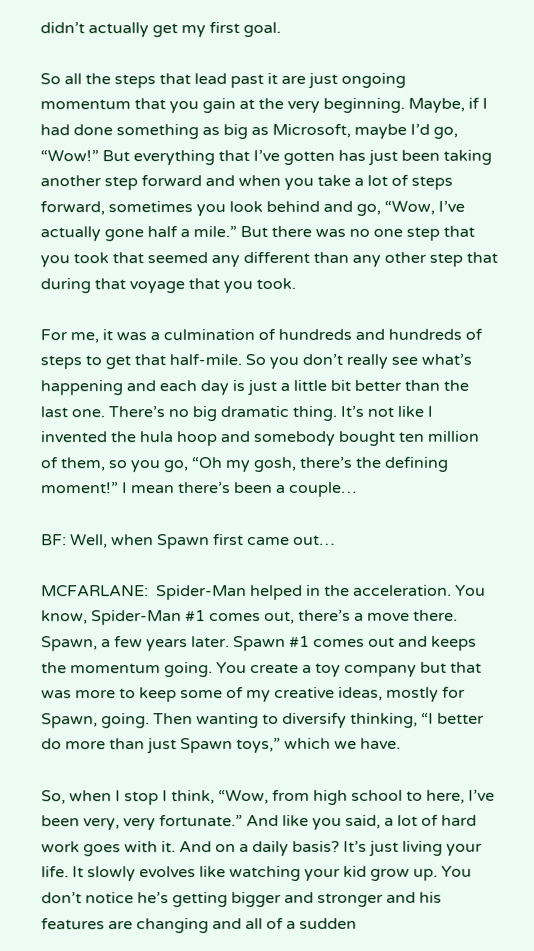didn’t actually get my first goal.

So all the steps that lead past it are just ongoing momentum that you gain at the very beginning. Maybe, if I had done something as big as Microsoft, maybe I’d go, “Wow!” But everything that I’ve gotten has just been taking another step forward and when you take a lot of steps forward, sometimes you look behind and go, “Wow, I’ve actually gone half a mile.” But there was no one step that you took that seemed any different than any other step that during that voyage that you took.

For me, it was a culmination of hundreds and hundreds of steps to get that half-mile. So you don’t really see what’s happening and each day is just a little bit better than the last one. There’s no big dramatic thing. It’s not like I invented the hula hoop and somebody bought ten million of them, so you go, “Oh my gosh, there’s the defining moment!” I mean there’s been a couple…

BF: Well, when Spawn first came out…

MCFARLANE:  Spider-Man helped in the acceleration. You know, Spider-Man #1 comes out, there’s a move there. Spawn, a few years later. Spawn #1 comes out and keeps the momentum going. You create a toy company but that was more to keep some of my creative ideas, mostly for Spawn, going. Then wanting to diversify thinking, “I better do more than just Spawn toys,” which we have.

So, when I stop I think, “Wow, from high school to here, I’ve been very, very fortunate.” And like you said, a lot of hard work goes with it. And on a daily basis? It’s just living your life. It slowly evolves like watching your kid grow up. You don’t notice he’s getting bigger and stronger and his features are changing and all of a sudden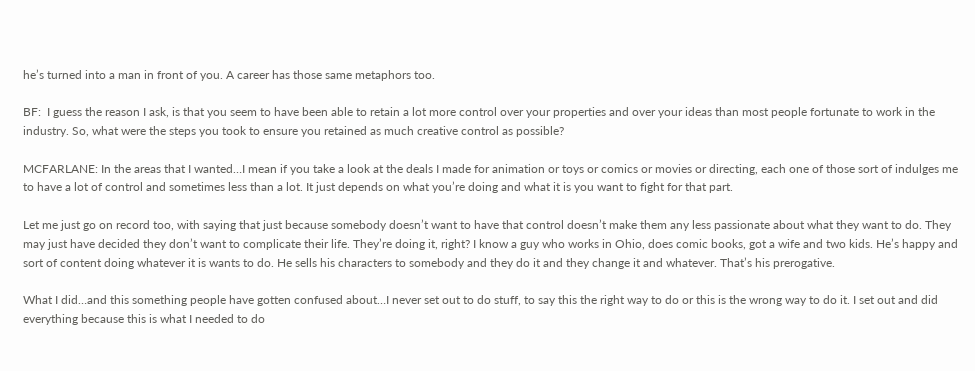he’s turned into a man in front of you. A career has those same metaphors too.

BF:  I guess the reason I ask, is that you seem to have been able to retain a lot more control over your properties and over your ideas than most people fortunate to work in the industry. So, what were the steps you took to ensure you retained as much creative control as possible?

MCFARLANE: In the areas that I wanted…I mean if you take a look at the deals I made for animation or toys or comics or movies or directing, each one of those sort of indulges me to have a lot of control and sometimes less than a lot. It just depends on what you’re doing and what it is you want to fight for that part.

Let me just go on record too, with saying that just because somebody doesn’t want to have that control doesn’t make them any less passionate about what they want to do. They may just have decided they don’t want to complicate their life. They’re doing it, right? I know a guy who works in Ohio, does comic books, got a wife and two kids. He’s happy and sort of content doing whatever it is wants to do. He sells his characters to somebody and they do it and they change it and whatever. That’s his prerogative.

What I did…and this something people have gotten confused about…I never set out to do stuff, to say this the right way to do or this is the wrong way to do it. I set out and did everything because this is what I needed to do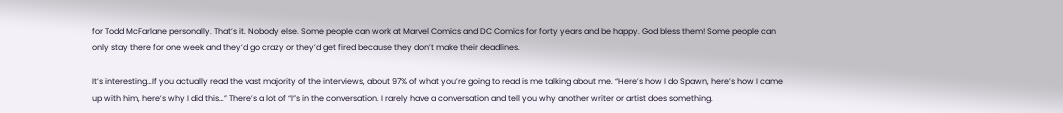for Todd McFarlane personally. That’s it. Nobody else. Some people can work at Marvel Comics and DC Comics for forty years and be happy. God bless them! Some people can only stay there for one week and they’d go crazy or they’d get fired because they don’t make their deadlines.

It’s interesting…If you actually read the vast majority of the interviews, about 97% of what you’re going to read is me talking about me. “Here’s how I do Spawn, here’s how I came up with him, here’s why I did this…” There’s a lot of “I”s in the conversation. I rarely have a conversation and tell you why another writer or artist does something.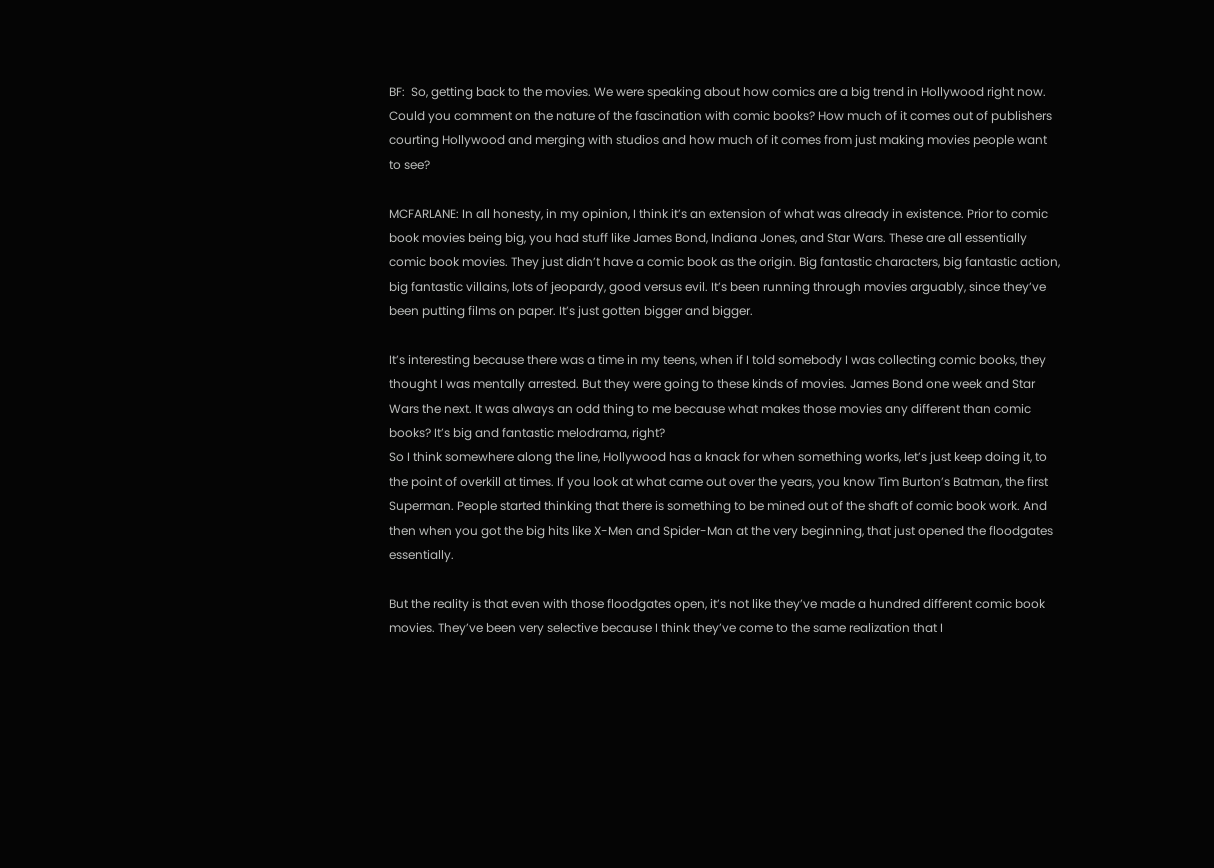BF:  So, getting back to the movies. We were speaking about how comics are a big trend in Hollywood right now. Could you comment on the nature of the fascination with comic books? How much of it comes out of publishers courting Hollywood and merging with studios and how much of it comes from just making movies people want to see?

MCFARLANE: In all honesty, in my opinion, I think it’s an extension of what was already in existence. Prior to comic book movies being big, you had stuff like James Bond, Indiana Jones, and Star Wars. These are all essentially comic book movies. They just didn’t have a comic book as the origin. Big fantastic characters, big fantastic action, big fantastic villains, lots of jeopardy, good versus evil. It’s been running through movies arguably, since they’ve been putting films on paper. It’s just gotten bigger and bigger.

It’s interesting because there was a time in my teens, when if I told somebody I was collecting comic books, they thought I was mentally arrested. But they were going to these kinds of movies. James Bond one week and Star Wars the next. It was always an odd thing to me because what makes those movies any different than comic books? It’s big and fantastic melodrama, right?
So I think somewhere along the line, Hollywood has a knack for when something works, let’s just keep doing it, to the point of overkill at times. If you look at what came out over the years, you know Tim Burton’s Batman, the first Superman. People started thinking that there is something to be mined out of the shaft of comic book work. And then when you got the big hits like X-Men and Spider-Man at the very beginning, that just opened the floodgates essentially.

But the reality is that even with those floodgates open, it’s not like they’ve made a hundred different comic book movies. They’ve been very selective because I think they’ve come to the same realization that I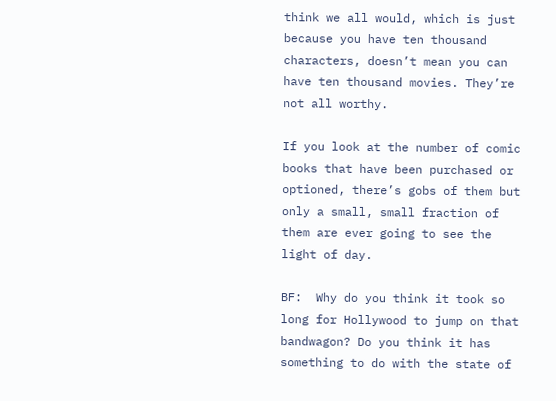think we all would, which is just because you have ten thousand characters, doesn’t mean you can have ten thousand movies. They’re not all worthy.

If you look at the number of comic books that have been purchased or optioned, there’s gobs of them but only a small, small fraction of them are ever going to see the light of day.

BF:  Why do you think it took so long for Hollywood to jump on that bandwagon? Do you think it has something to do with the state of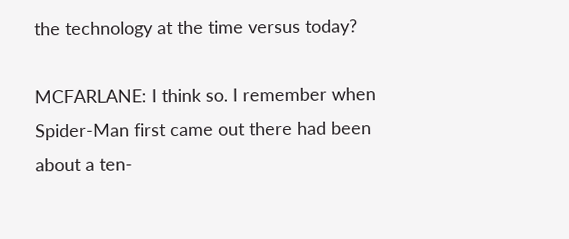the technology at the time versus today?

MCFARLANE: I think so. I remember when Spider-Man first came out there had been about a ten-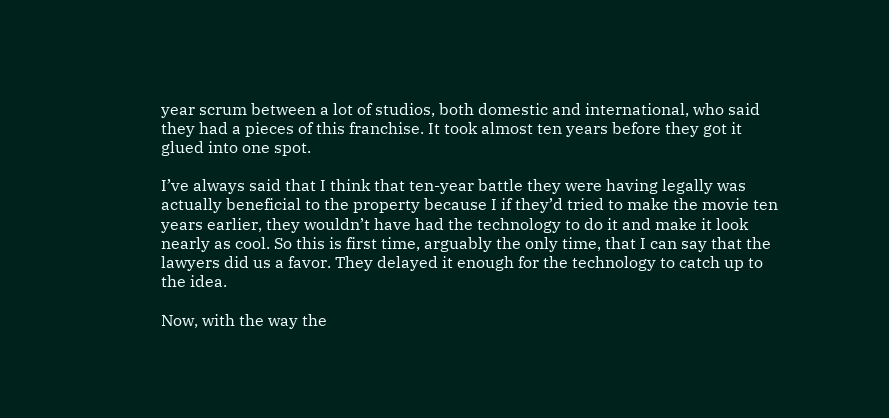year scrum between a lot of studios, both domestic and international, who said they had a pieces of this franchise. It took almost ten years before they got it glued into one spot.

I’ve always said that I think that ten-year battle they were having legally was actually beneficial to the property because I if they’d tried to make the movie ten years earlier, they wouldn’t have had the technology to do it and make it look nearly as cool. So this is first time, arguably the only time, that I can say that the lawyers did us a favor. They delayed it enough for the technology to catch up to the idea.

Now, with the way the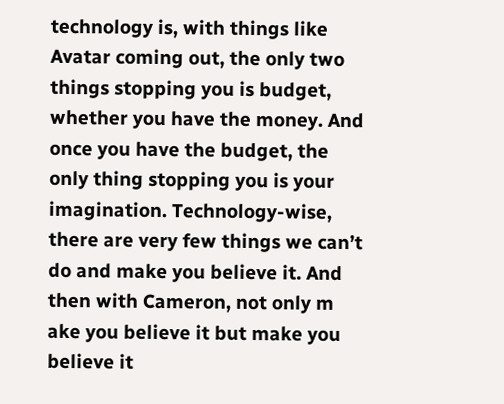technology is, with things like Avatar coming out, the only two things stopping you is budget, whether you have the money. And once you have the budget, the only thing stopping you is your imagination. Technology-wise, there are very few things we can’t do and make you believe it. And then with Cameron, not only m ake you believe it but make you believe it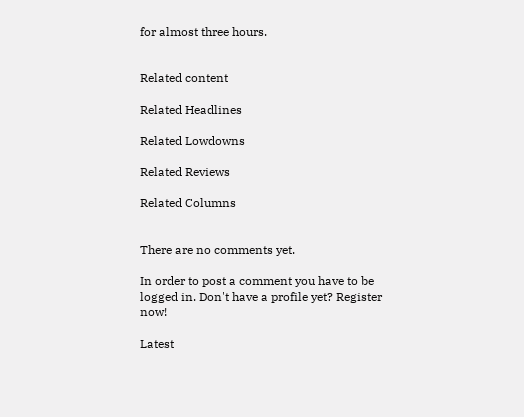for almost three hours.


Related content

Related Headlines

Related Lowdowns

Related Reviews

Related Columns


There are no comments yet.

In order to post a comment you have to be logged in. Don't have a profile yet? Register now!

Latest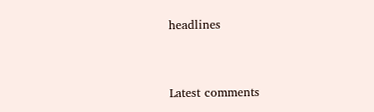headlines


Latest comments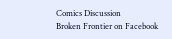Comics Discussion
Broken Frontier on Facebook